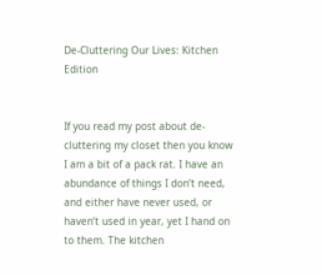De-Cluttering Our Lives: Kitchen Edition


If you read my post about de-cluttering my closet then you know I am a bit of a pack rat. I have an abundance of things I don’t need, and either have never used, or haven’t used in year, yet I hand on to them. The kitchen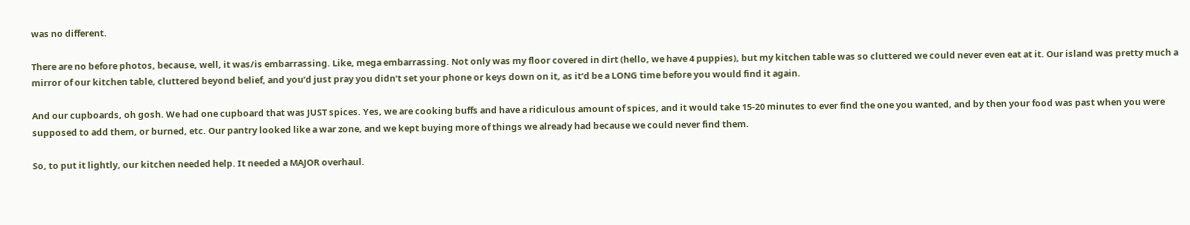was no different.

There are no before photos, because, well, it was/is embarrassing. Like, mega embarrassing. Not only was my floor covered in dirt (hello, we have 4 puppies), but my kitchen table was so cluttered we could never even eat at it. Our island was pretty much a mirror of our kitchen table, cluttered beyond belief, and you’d just pray you didn’t set your phone or keys down on it, as it’d be a LONG time before you would find it again.

And our cupboards, oh gosh. We had one cupboard that was JUST spices. Yes, we are cooking buffs and have a ridiculous amount of spices, and it would take 15-20 minutes to ever find the one you wanted, and by then your food was past when you were supposed to add them, or burned, etc. Our pantry looked like a war zone, and we kept buying more of things we already had because we could never find them.

So, to put it lightly, our kitchen needed help. It needed a MAJOR overhaul.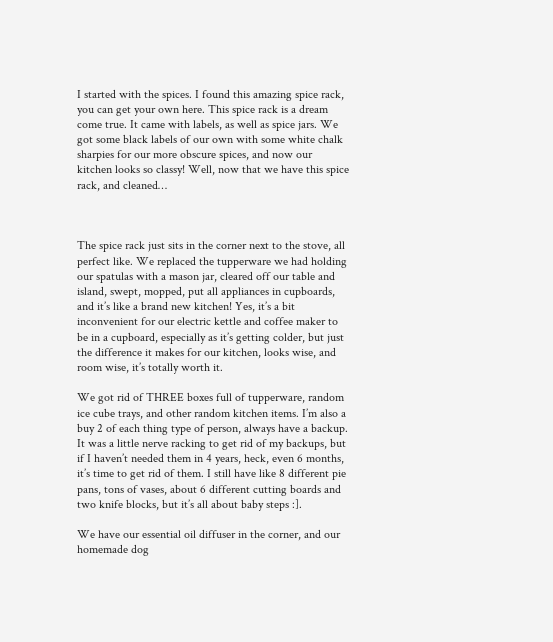I started with the spices. I found this amazing spice rack, you can get your own here. This spice rack is a dream come true. It came with labels, as well as spice jars. We got some black labels of our own with some white chalk sharpies for our more obscure spices, and now our kitchen looks so classy! Well, now that we have this spice rack, and cleaned…



The spice rack just sits in the corner next to the stove, all perfect like. We replaced the tupperware we had holding our spatulas with a mason jar, cleared off our table and island, swept, mopped, put all appliances in cupboards, and it’s like a brand new kitchen! Yes, it’s a bit inconvenient for our electric kettle and coffee maker to be in a cupboard, especially as it’s getting colder, but just the difference it makes for our kitchen, looks wise, and room wise, it’s totally worth it.

We got rid of THREE boxes full of tupperware, random ice cube trays, and other random kitchen items. I’m also a buy 2 of each thing type of person, always have a backup. It was a little nerve racking to get rid of my backups, but if I haven’t needed them in 4 years, heck, even 6 months, it’s time to get rid of them. I still have like 8 different pie pans, tons of vases, about 6 different cutting boards and two knife blocks, but it’s all about baby steps :].

We have our essential oil diffuser in the corner, and our homemade dog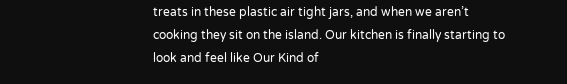treats in these plastic air tight jars, and when we aren’t cooking they sit on the island. Our kitchen is finally starting to look and feel like Our Kind of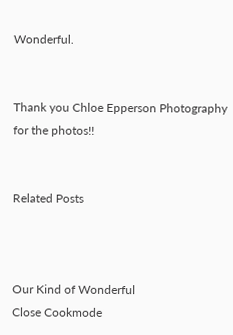Wonderful.


Thank you Chloe Epperson Photography for the photos!!


Related Posts



Our Kind of Wonderful
Close Cookmode